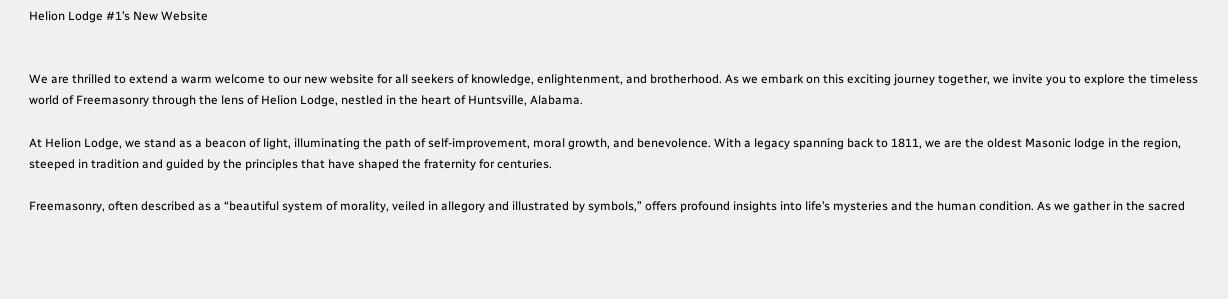Helion Lodge #1’s New Website


We are thrilled to extend a warm welcome to our new website for all seekers of knowledge, enlightenment, and brotherhood. As we embark on this exciting journey together, we invite you to explore the timeless world of Freemasonry through the lens of Helion Lodge, nestled in the heart of Huntsville, Alabama.

At Helion Lodge, we stand as a beacon of light, illuminating the path of self-improvement, moral growth, and benevolence. With a legacy spanning back to 1811, we are the oldest Masonic lodge in the region, steeped in tradition and guided by the principles that have shaped the fraternity for centuries.

Freemasonry, often described as a “beautiful system of morality, veiled in allegory and illustrated by symbols,” offers profound insights into life’s mysteries and the human condition. As we gather in the sacred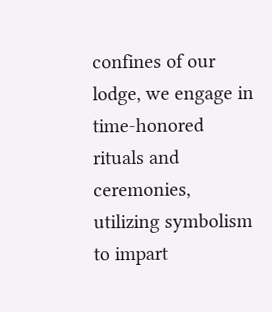confines of our lodge, we engage in time-honored rituals and ceremonies, utilizing symbolism to impart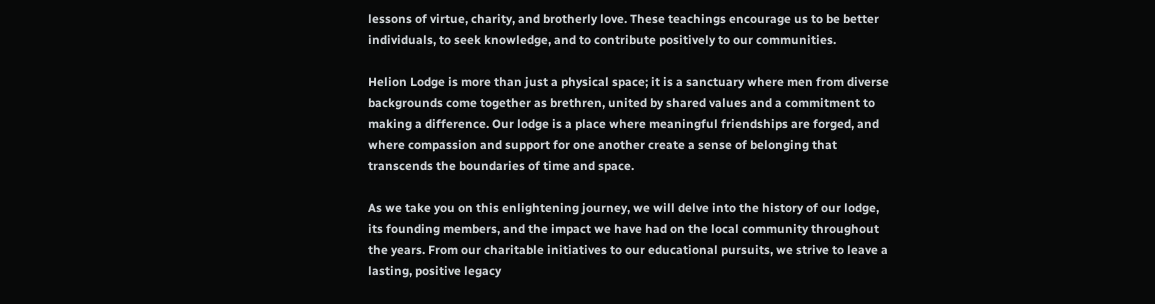lessons of virtue, charity, and brotherly love. These teachings encourage us to be better individuals, to seek knowledge, and to contribute positively to our communities.

Helion Lodge is more than just a physical space; it is a sanctuary where men from diverse backgrounds come together as brethren, united by shared values and a commitment to making a difference. Our lodge is a place where meaningful friendships are forged, and where compassion and support for one another create a sense of belonging that transcends the boundaries of time and space.

As we take you on this enlightening journey, we will delve into the history of our lodge, its founding members, and the impact we have had on the local community throughout the years. From our charitable initiatives to our educational pursuits, we strive to leave a lasting, positive legacy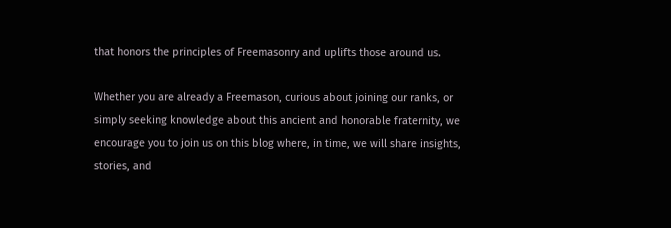that honors the principles of Freemasonry and uplifts those around us.

Whether you are already a Freemason, curious about joining our ranks, or simply seeking knowledge about this ancient and honorable fraternity, we encourage you to join us on this blog where, in time, we will share insights, stories, and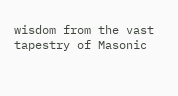wisdom from the vast tapestry of Masonic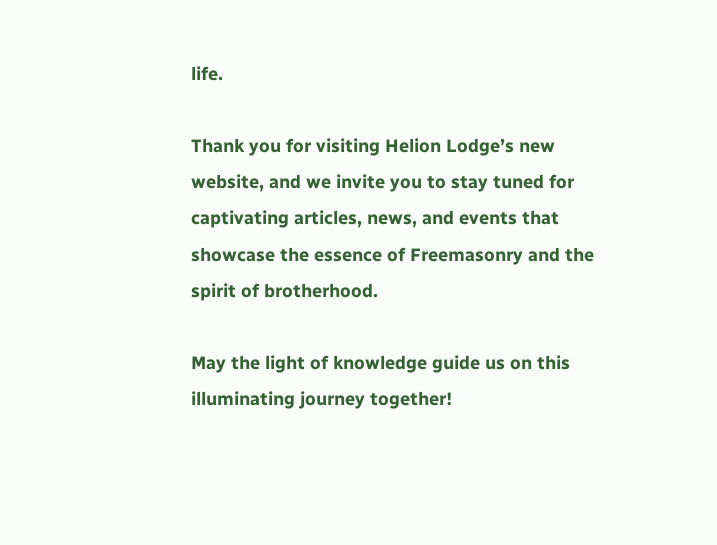life.

Thank you for visiting Helion Lodge’s new website, and we invite you to stay tuned for captivating articles, news, and events that showcase the essence of Freemasonry and the spirit of brotherhood.

May the light of knowledge guide us on this illuminating journey together!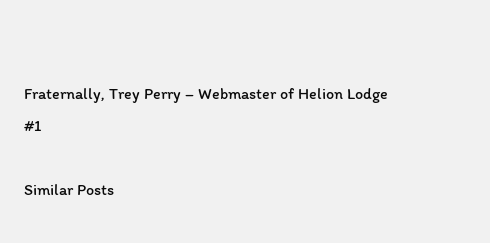Fraternally, Trey Perry – Webmaster of Helion Lodge #1

Similar Posts